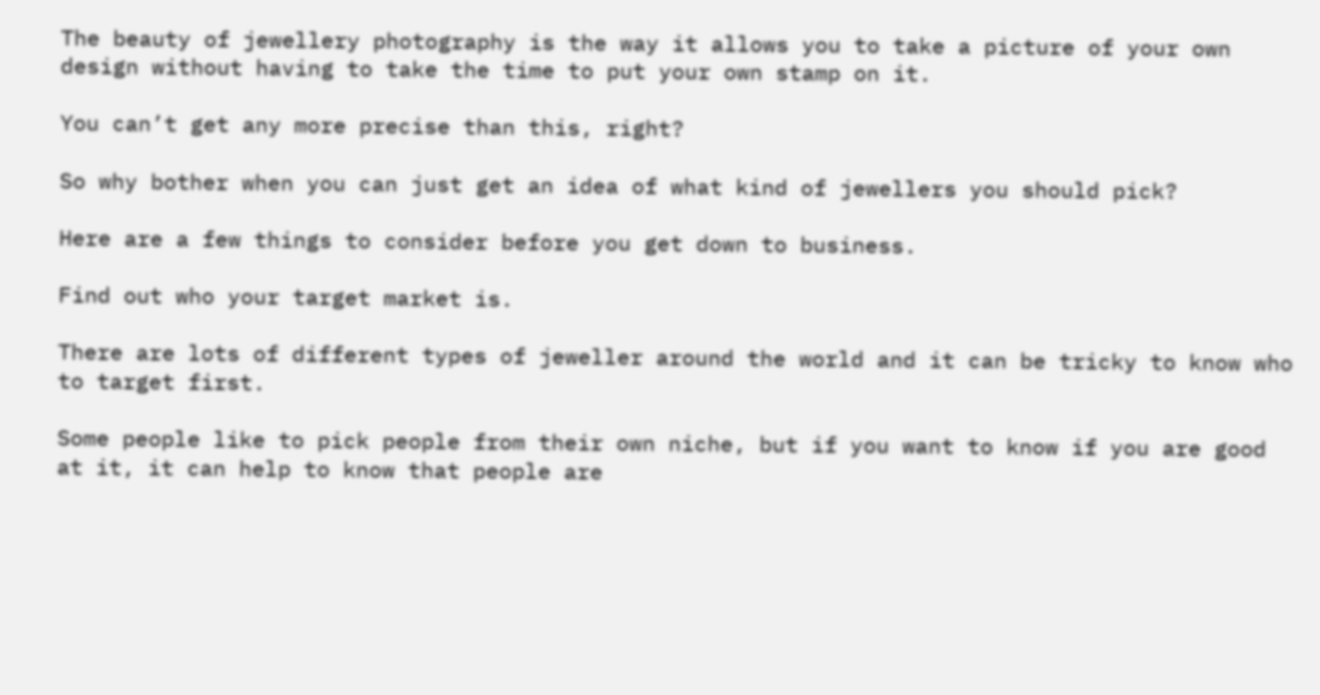The beauty of jewellery photography is the way it allows you to take a picture of your own design without having to take the time to put your own stamp on it.

You can’t get any more precise than this, right?

So why bother when you can just get an idea of what kind of jewellers you should pick?

Here are a few things to consider before you get down to business.

Find out who your target market is.

There are lots of different types of jeweller around the world and it can be tricky to know who to target first.

Some people like to pick people from their own niche, but if you want to know if you are good at it, it can help to know that people are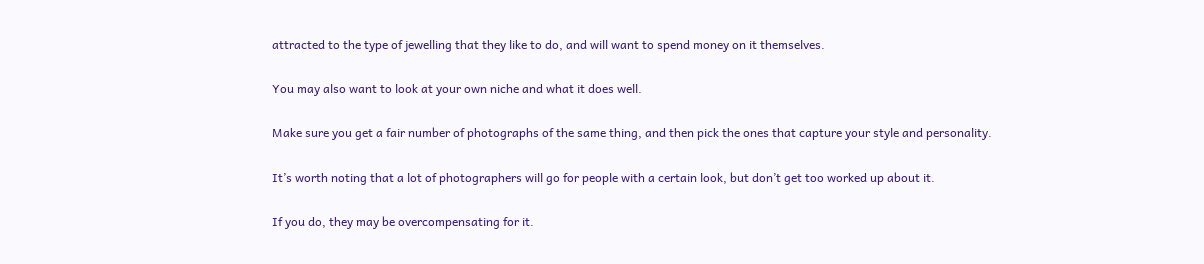attracted to the type of jewelling that they like to do, and will want to spend money on it themselves.

You may also want to look at your own niche and what it does well.

Make sure you get a fair number of photographs of the same thing, and then pick the ones that capture your style and personality.

It’s worth noting that a lot of photographers will go for people with a certain look, but don’t get too worked up about it.

If you do, they may be overcompensating for it.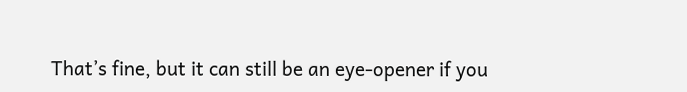That’s fine, but it can still be an eye-opener if you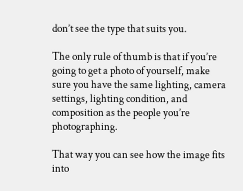don’t see the type that suits you.

The only rule of thumb is that if you’re going to get a photo of yourself, make sure you have the same lighting, camera settings, lighting condition, and composition as the people you’re photographing.

That way you can see how the image fits into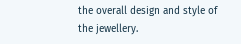the overall design and style of the jewellery.